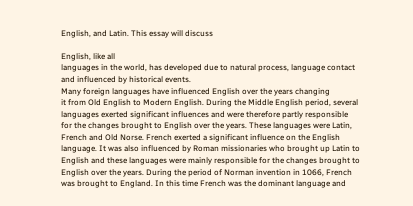English, and Latin. This essay will discuss

English, like all
languages in the world, has developed due to natural process, language contact
and influenced by historical events.
Many foreign languages have influenced English over the years changing
it from Old English to Modern English. During the Middle English period, several
languages exerted significant influences and were therefore partly responsible
for the changes brought to English over the years. These languages were Latin,
French and Old Norse. French exerted a significant influence on the English
language. It was also influenced by Roman missionaries who brought up Latin to
English and these languages were mainly responsible for the changes brought to
English over the years. During the period of Norman invention in 1066, French
was brought to England. In this time French was the dominant language and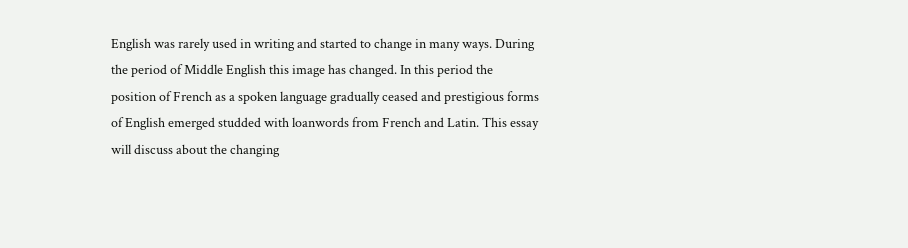English was rarely used in writing and started to change in many ways. During
the period of Middle English this image has changed. In this period the
position of French as a spoken language gradually ceased and prestigious forms
of English emerged studded with loanwords from French and Latin. This essay
will discuss about the changing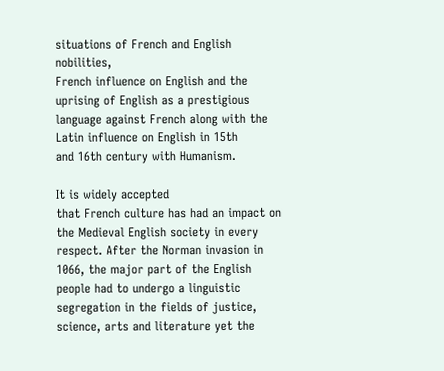situations of French and English nobilities,
French influence on English and the uprising of English as a prestigious
language against French along with the Latin influence on English in 15th
and 16th century with Humanism.

It is widely accepted
that French culture has had an impact on the Medieval English society in every
respect. After the Norman invasion in 1066, the major part of the English
people had to undergo a linguistic segregation in the fields of justice,
science, arts and literature yet the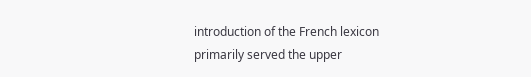introduction of the French lexicon
primarily served the upper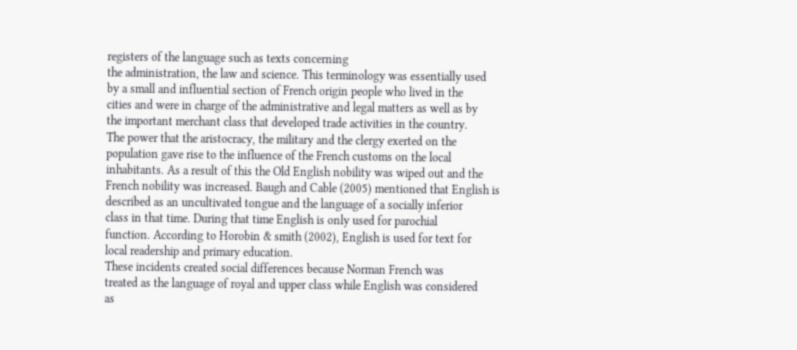registers of the language such as texts concerning
the administration, the law and science. This terminology was essentially used
by a small and influential section of French origin people who lived in the
cities and were in charge of the administrative and legal matters as well as by
the important merchant class that developed trade activities in the country.
The power that the aristocracy, the military and the clergy exerted on the
population gave rise to the influence of the French customs on the local
inhabitants. As a result of this the Old English nobility was wiped out and the
French nobility was increased. Baugh and Cable (2005) mentioned that English is
described as an uncultivated tongue and the language of a socially inferior
class in that time. During that time English is only used for parochial
function. According to Horobin & smith (2002), English is used for text for
local readership and primary education.
These incidents created social differences because Norman French was
treated as the language of royal and upper class while English was considered
as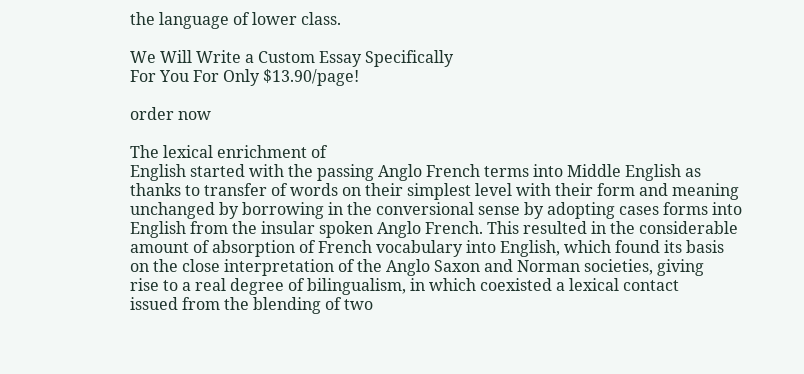the language of lower class.

We Will Write a Custom Essay Specifically
For You For Only $13.90/page!

order now

The lexical enrichment of
English started with the passing Anglo French terms into Middle English as
thanks to transfer of words on their simplest level with their form and meaning
unchanged by borrowing in the conversional sense by adopting cases forms into
English from the insular spoken Anglo French. This resulted in the considerable
amount of absorption of French vocabulary into English, which found its basis
on the close interpretation of the Anglo Saxon and Norman societies, giving
rise to a real degree of bilingualism, in which coexisted a lexical contact
issued from the blending of two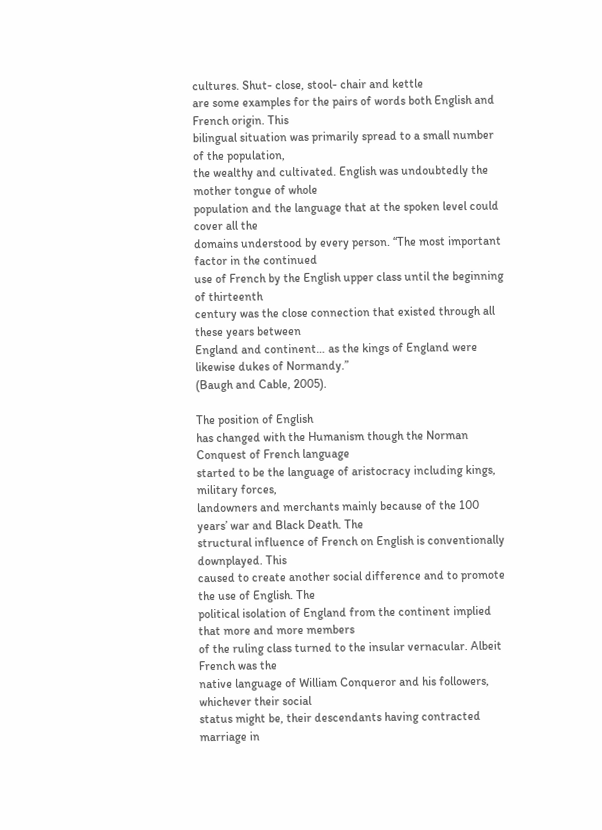cultures. Shut- close, stool- chair and kettle
are some examples for the pairs of words both English and French origin. This
bilingual situation was primarily spread to a small number of the population,
the wealthy and cultivated. English was undoubtedly the mother tongue of whole
population and the language that at the spoken level could cover all the
domains understood by every person. “The most important factor in the continued
use of French by the English upper class until the beginning of thirteenth
century was the close connection that existed through all these years between
England and continent… as the kings of England were likewise dukes of Normandy.”
(Baugh and Cable, 2005).

The position of English
has changed with the Humanism though the Norman Conquest of French language
started to be the language of aristocracy including kings, military forces,
landowners and merchants mainly because of the 100 years’ war and Black Death. The
structural influence of French on English is conventionally downplayed. This
caused to create another social difference and to promote the use of English. The
political isolation of England from the continent implied that more and more members
of the ruling class turned to the insular vernacular. Albeit French was the
native language of William Conqueror and his followers, whichever their social
status might be, their descendants having contracted marriage in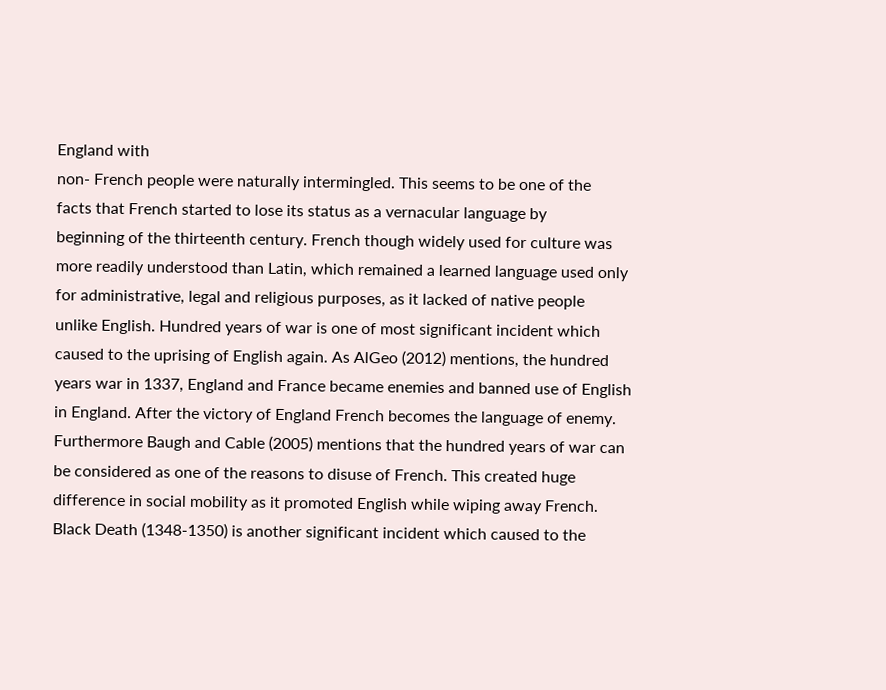England with
non- French people were naturally intermingled. This seems to be one of the
facts that French started to lose its status as a vernacular language by
beginning of the thirteenth century. French though widely used for culture was
more readily understood than Latin, which remained a learned language used only
for administrative, legal and religious purposes, as it lacked of native people
unlike English. Hundred years of war is one of most significant incident which
caused to the uprising of English again. As AlGeo (2012) mentions, the hundred
years war in 1337, England and France became enemies and banned use of English
in England. After the victory of England French becomes the language of enemy.
Furthermore Baugh and Cable (2005) mentions that the hundred years of war can
be considered as one of the reasons to disuse of French. This created huge
difference in social mobility as it promoted English while wiping away French.
Black Death (1348-1350) is another significant incident which caused to the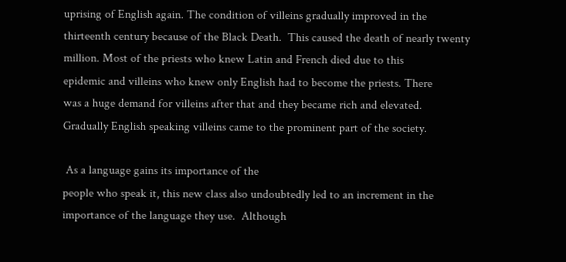uprising of English again. The condition of villeins gradually improved in the
thirteenth century because of the Black Death.  This caused the death of nearly twenty
million. Most of the priests who knew Latin and French died due to this
epidemic and villeins who knew only English had to become the priests. There
was a huge demand for villeins after that and they became rich and elevated.
Gradually English speaking villeins came to the prominent part of the society.

 As a language gains its importance of the
people who speak it, this new class also undoubtedly led to an increment in the
importance of the language they use.  Although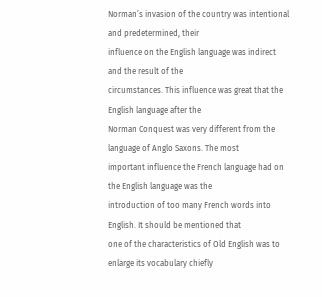Norman’s invasion of the country was intentional and predetermined, their
influence on the English language was indirect and the result of the
circumstances. This influence was great that the English language after the
Norman Conquest was very different from the language of Anglo Saxons. The most
important influence the French language had on the English language was the
introduction of too many French words into English. It should be mentioned that
one of the characteristics of Old English was to enlarge its vocabulary chiefly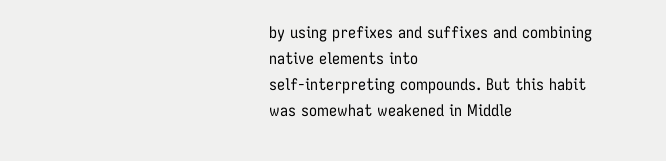by using prefixes and suffixes and combining native elements into
self-interpreting compounds. But this habit was somewhat weakened in Middle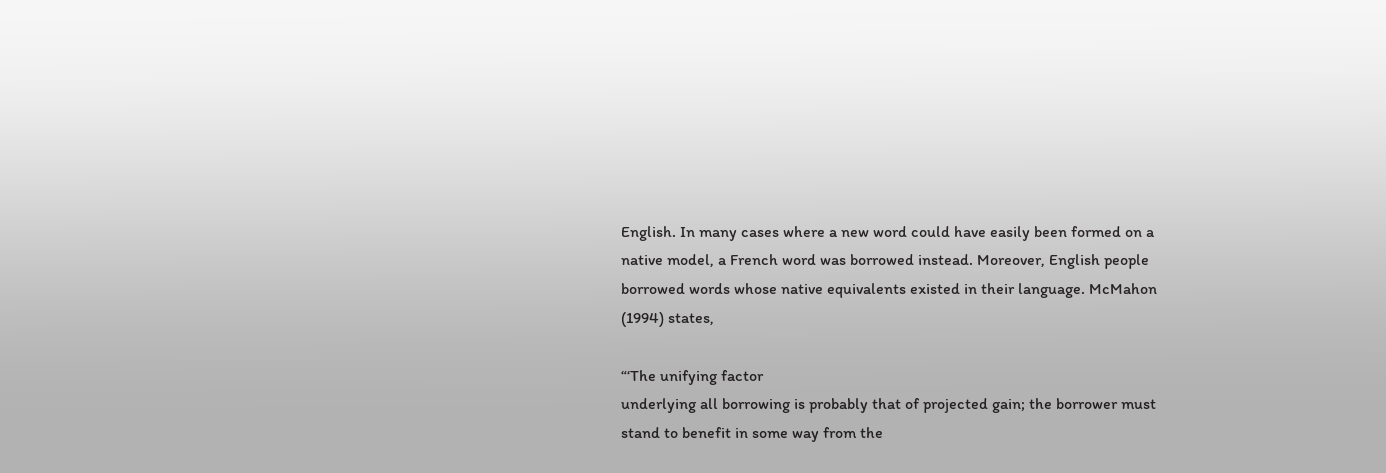English. In many cases where a new word could have easily been formed on a
native model, a French word was borrowed instead. Moreover, English people
borrowed words whose native equivalents existed in their language. McMahon
(1994) states,

“‘The unifying factor
underlying all borrowing is probably that of projected gain; the borrower must
stand to benefit in some way from the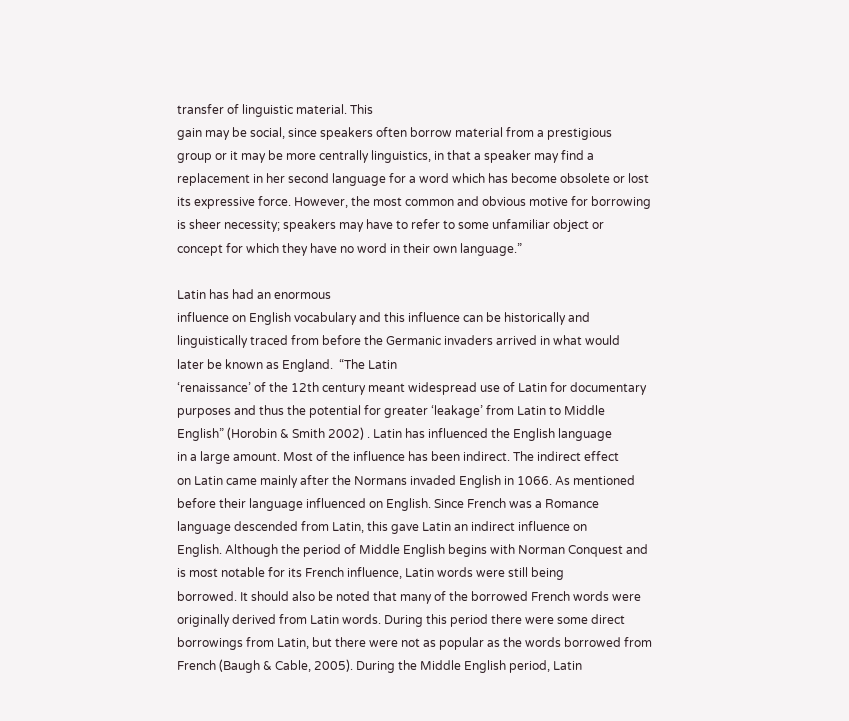transfer of linguistic material. This
gain may be social, since speakers often borrow material from a prestigious
group or it may be more centrally linguistics, in that a speaker may find a
replacement in her second language for a word which has become obsolete or lost
its expressive force. However, the most common and obvious motive for borrowing
is sheer necessity; speakers may have to refer to some unfamiliar object or
concept for which they have no word in their own language.”

Latin has had an enormous
influence on English vocabulary and this influence can be historically and
linguistically traced from before the Germanic invaders arrived in what would
later be known as England.  “The Latin
‘renaissance’ of the 12th century meant widespread use of Latin for documentary
purposes and thus the potential for greater ‘leakage’ from Latin to Middle
English” (Horobin & Smith 2002) . Latin has influenced the English language
in a large amount. Most of the influence has been indirect. The indirect effect
on Latin came mainly after the Normans invaded English in 1066. As mentioned
before their language influenced on English. Since French was a Romance
language descended from Latin, this gave Latin an indirect influence on
English. Although the period of Middle English begins with Norman Conquest and
is most notable for its French influence, Latin words were still being
borrowed. It should also be noted that many of the borrowed French words were
originally derived from Latin words. During this period there were some direct
borrowings from Latin, but there were not as popular as the words borrowed from
French (Baugh & Cable, 2005). During the Middle English period, Latin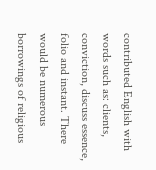contributed English with words such as: clients, conviction, discuss essence,
folio and instant. There would be numerous borrowings of religious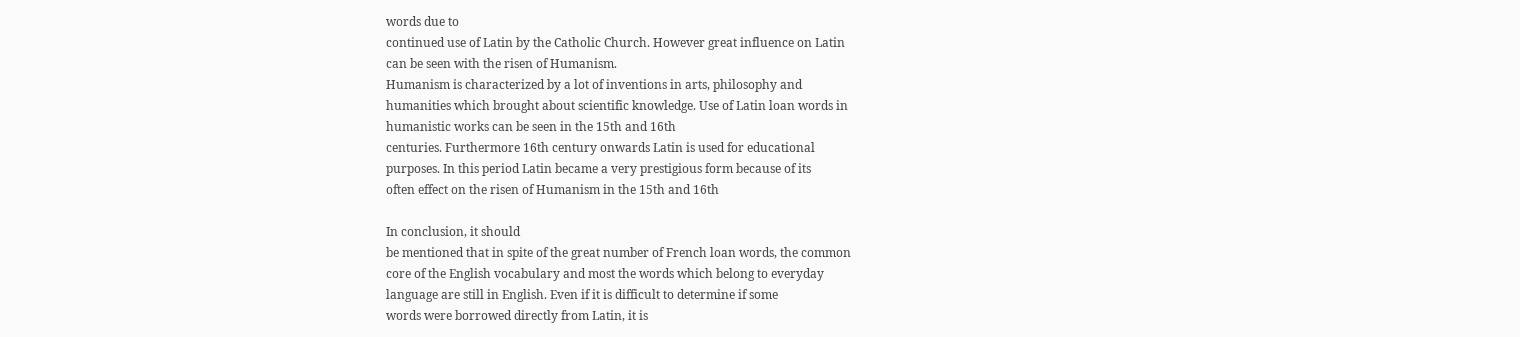words due to
continued use of Latin by the Catholic Church. However great influence on Latin
can be seen with the risen of Humanism.
Humanism is characterized by a lot of inventions in arts, philosophy and
humanities which brought about scientific knowledge. Use of Latin loan words in
humanistic works can be seen in the 15th and 16th
centuries. Furthermore 16th century onwards Latin is used for educational
purposes. In this period Latin became a very prestigious form because of its
often effect on the risen of Humanism in the 15th and 16th

In conclusion, it should
be mentioned that in spite of the great number of French loan words, the common
core of the English vocabulary and most the words which belong to everyday
language are still in English. Even if it is difficult to determine if some
words were borrowed directly from Latin, it is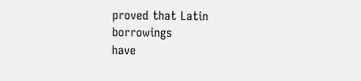proved that Latin borrowings
have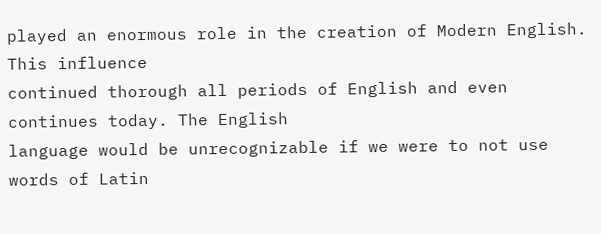played an enormous role in the creation of Modern English. This influence
continued thorough all periods of English and even continues today. The English
language would be unrecognizable if we were to not use words of Latin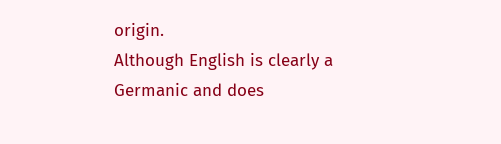origin.
Although English is clearly a Germanic and does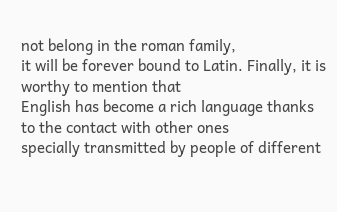not belong in the roman family,
it will be forever bound to Latin. Finally, it is worthy to mention that
English has become a rich language thanks to the contact with other ones
specially transmitted by people of different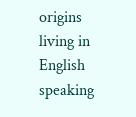origins living in English speaking